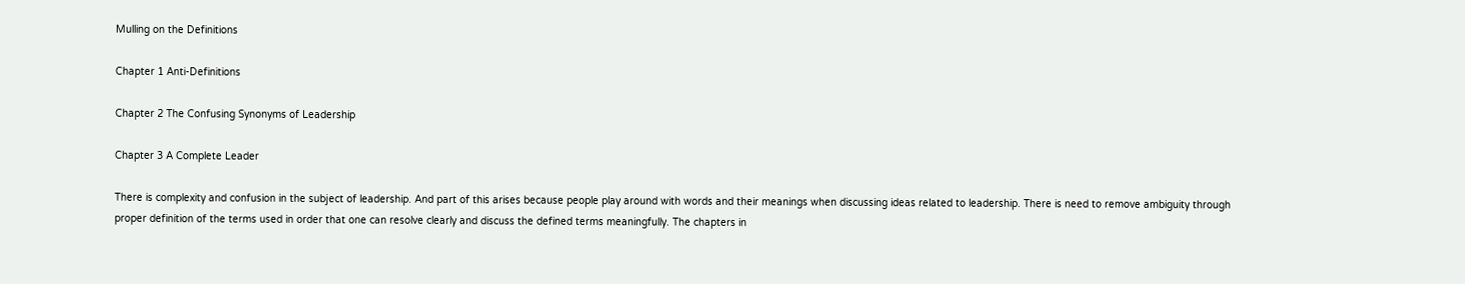Mulling on the Definitions

Chapter 1 Anti-Definitions

Chapter 2 The Confusing Synonyms of Leadership

Chapter 3 A Complete Leader

There is complexity and confusion in the subject of leadership. And part of this arises because people play around with words and their meanings when discussing ideas related to leadership. There is need to remove ambiguity through proper definition of the terms used in order that one can resolve clearly and discuss the defined terms meaningfully. The chapters in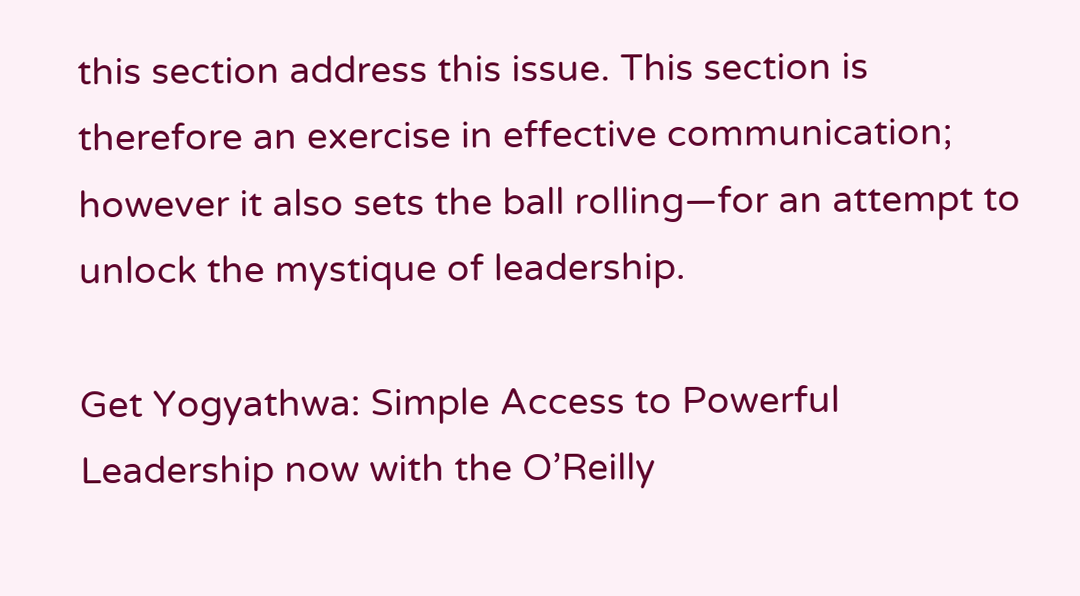this section address this issue. This section is therefore an exercise in effective communication; however it also sets the ball rolling—for an attempt to unlock the mystique of leadership.

Get Yogyathwa: Simple Access to Powerful Leadership now with the O’Reilly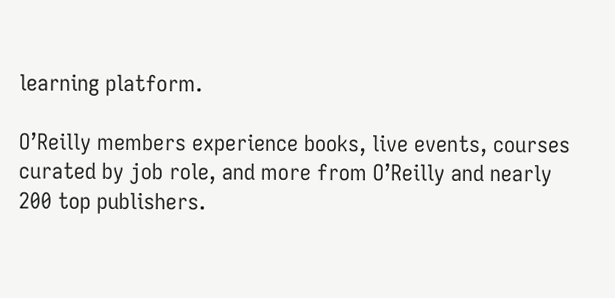learning platform.

O’Reilly members experience books, live events, courses curated by job role, and more from O’Reilly and nearly 200 top publishers.